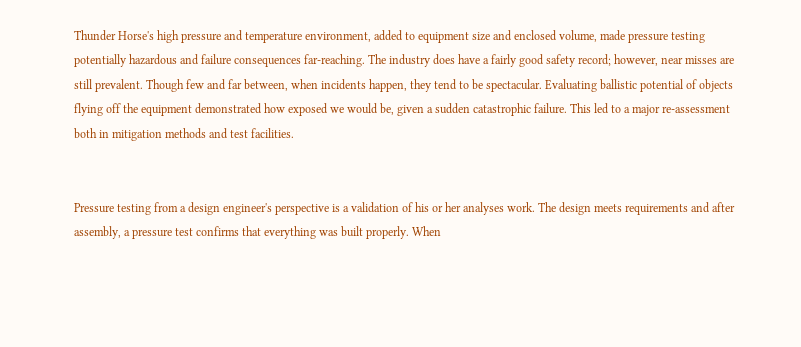Thunder Horse's high pressure and temperature environment, added to equipment size and enclosed volume, made pressure testing potentially hazardous and failure consequences far-reaching. The industry does have a fairly good safety record; however, near misses are still prevalent. Though few and far between, when incidents happen, they tend to be spectacular. Evaluating ballistic potential of objects flying off the equipment demonstrated how exposed we would be, given a sudden catastrophic failure. This led to a major re-assessment both in mitigation methods and test facilities.


Pressure testing from a design engineer's perspective is a validation of his or her analyses work. The design meets requirements and after assembly, a pressure test confirms that everything was built properly. When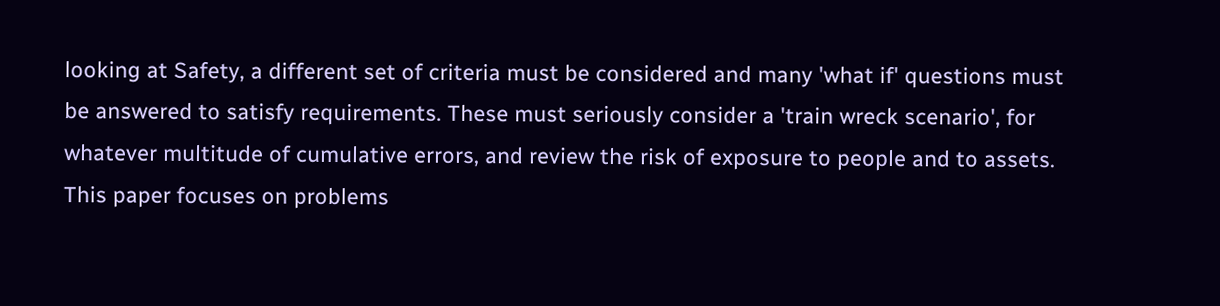looking at Safety, a different set of criteria must be considered and many 'what if' questions must be answered to satisfy requirements. These must seriously consider a 'train wreck scenario', for whatever multitude of cumulative errors, and review the risk of exposure to people and to assets. This paper focuses on problems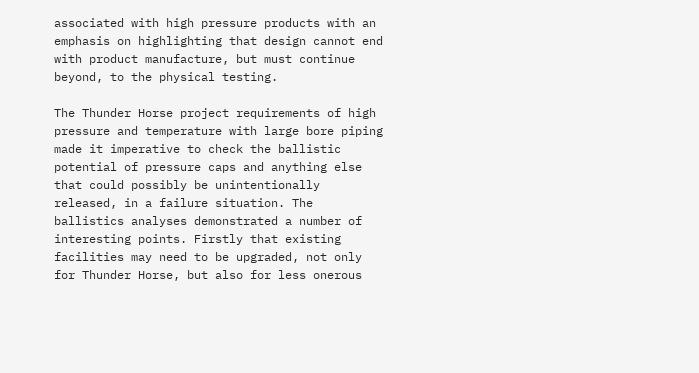associated with high pressure products with an emphasis on highlighting that design cannot end with product manufacture, but must continue beyond, to the physical testing.

The Thunder Horse project requirements of high pressure and temperature with large bore piping made it imperative to check the ballistic potential of pressure caps and anything else that could possibly be unintentionally released, in a failure situation. The ballistics analyses demonstrated a number of interesting points. Firstly that existing facilities may need to be upgraded, not only for Thunder Horse, but also for less onerous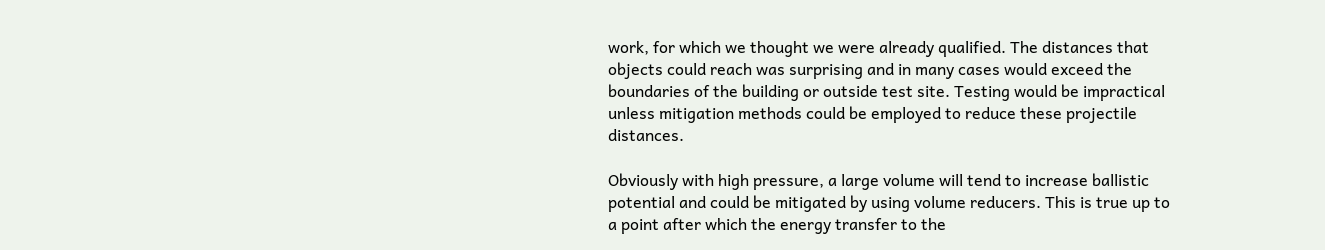work, for which we thought we were already qualified. The distances that objects could reach was surprising and in many cases would exceed the boundaries of the building or outside test site. Testing would be impractical unless mitigation methods could be employed to reduce these projectile distances.

Obviously with high pressure, a large volume will tend to increase ballistic potential and could be mitigated by using volume reducers. This is true up to a point after which the energy transfer to the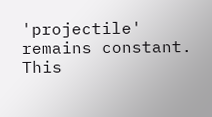'projectile' remains constant. This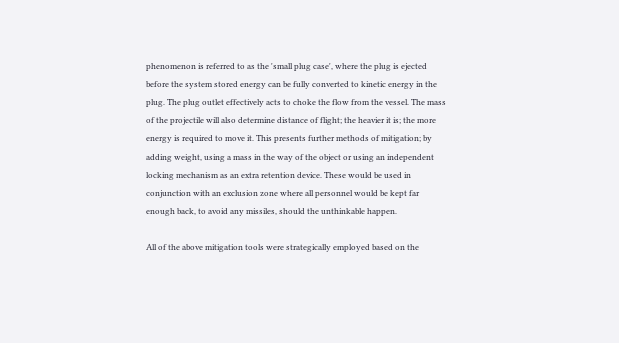phenomenon is referred to as the 'small plug case', where the plug is ejected before the system stored energy can be fully converted to kinetic energy in the plug. The plug outlet effectively acts to choke the flow from the vessel. The mass of the projectile will also determine distance of flight; the heavier it is; the more energy is required to move it. This presents further methods of mitigation; by adding weight, using a mass in the way of the object or using an independent locking mechanism as an extra retention device. These would be used in conjunction with an exclusion zone where all personnel would be kept far enough back, to avoid any missiles, should the unthinkable happen.

All of the above mitigation tools were strategically employed based on the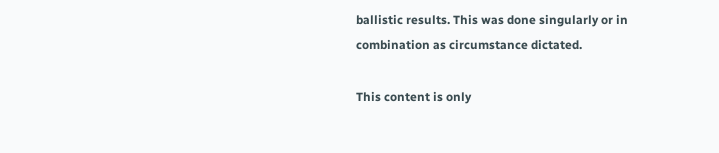ballistic results. This was done singularly or in combination as circumstance dictated.

This content is only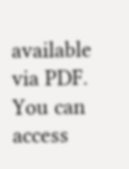available via PDF.
You can access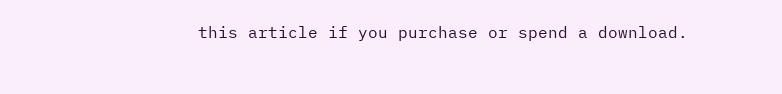this article if you purchase or spend a download.